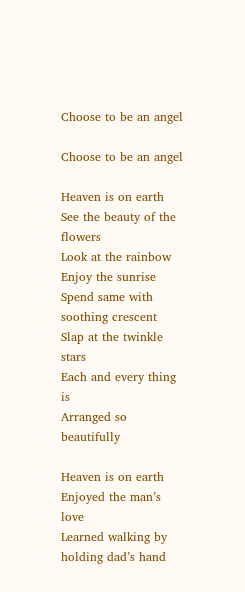Choose to be an angel

Choose to be an angel

Heaven is on earth
See the beauty of the flowers
Look at the rainbow
Enjoy the sunrise
Spend same with soothing crescent
Slap at the twinkle stars
Each and every thing is
Arranged so beautifully

Heaven is on earth
Enjoyed the man’s love
Learned walking by holding dad’s hand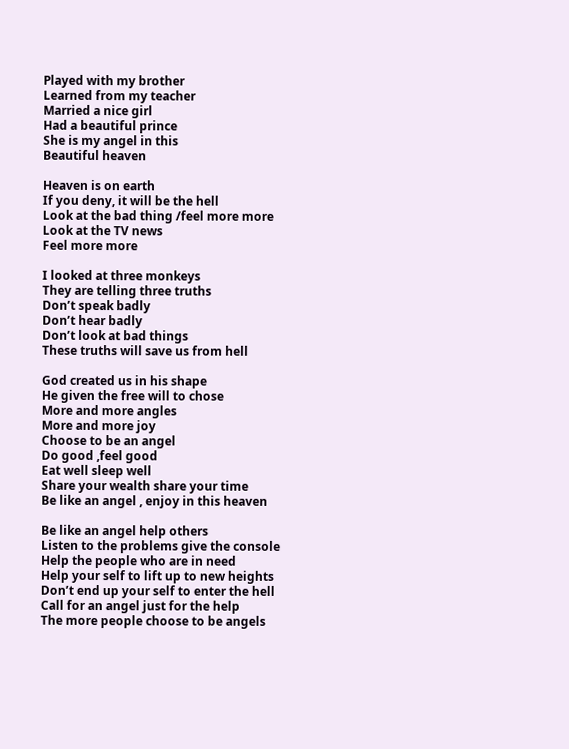Played with my brother
Learned from my teacher
Married a nice girl
Had a beautiful prince
She is my angel in this
Beautiful heaven

Heaven is on earth
If you deny, it will be the hell
Look at the bad thing /feel more more
Look at the TV news
Feel more more

I looked at three monkeys
They are telling three truths
Don’t speak badly
Don’t hear badly
Don’t look at bad things
These truths will save us from hell

God created us in his shape
He given the free will to chose
More and more angles
More and more joy
Choose to be an angel
Do good ,feel good
Eat well sleep well
Share your wealth share your time
Be like an angel , enjoy in this heaven

Be like an angel help others
Listen to the problems give the console
Help the people who are in need
Help your self to lift up to new heights
Don’t end up your self to enter the hell
Call for an angel just for the help
The more people choose to be angels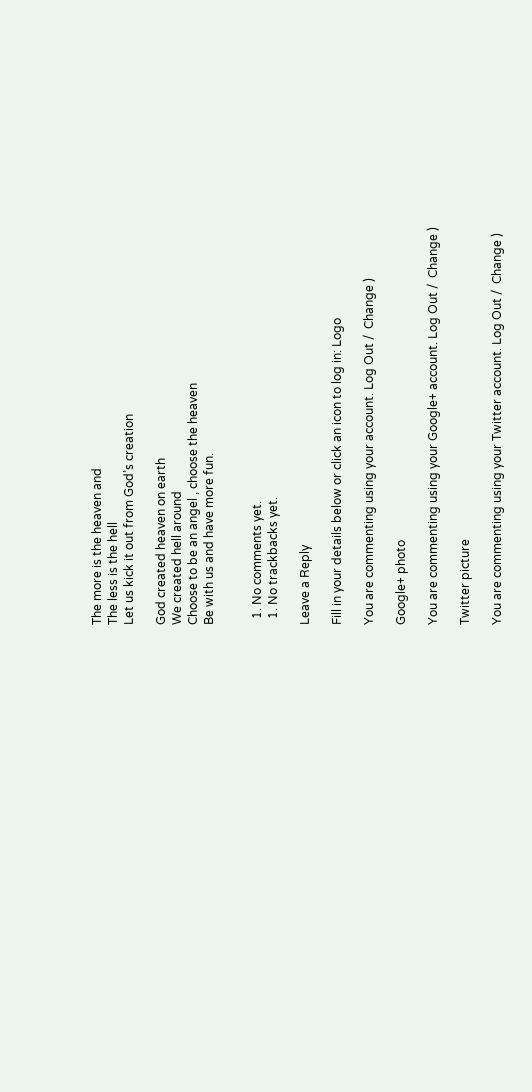The more is the heaven and
The less is the hell
Let us kick it out from God’s creation

God created heaven on earth
We created hell around
Choose to be an angel , choose the heaven
Be with us and have more fun.


  1. No comments yet.
  1. No trackbacks yet.

Leave a Reply

Fill in your details below or click an icon to log in: Logo

You are commenting using your account. Log Out /  Change )

Google+ photo

You are commenting using your Google+ account. Log Out /  Change )

Twitter picture

You are commenting using your Twitter account. Log Out /  Change )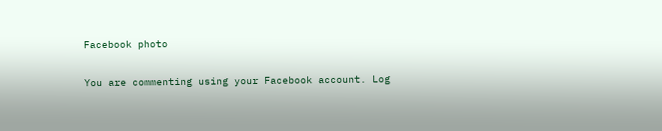Facebook photo

You are commenting using your Facebook account. Log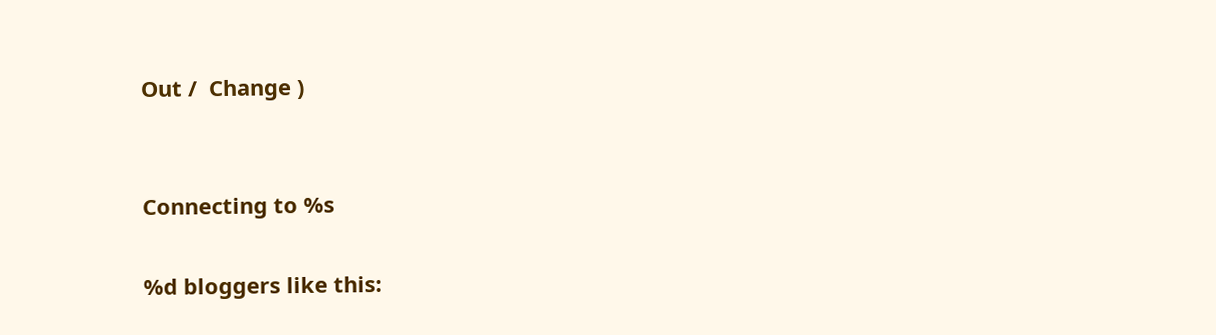Out /  Change )


Connecting to %s

%d bloggers like this: